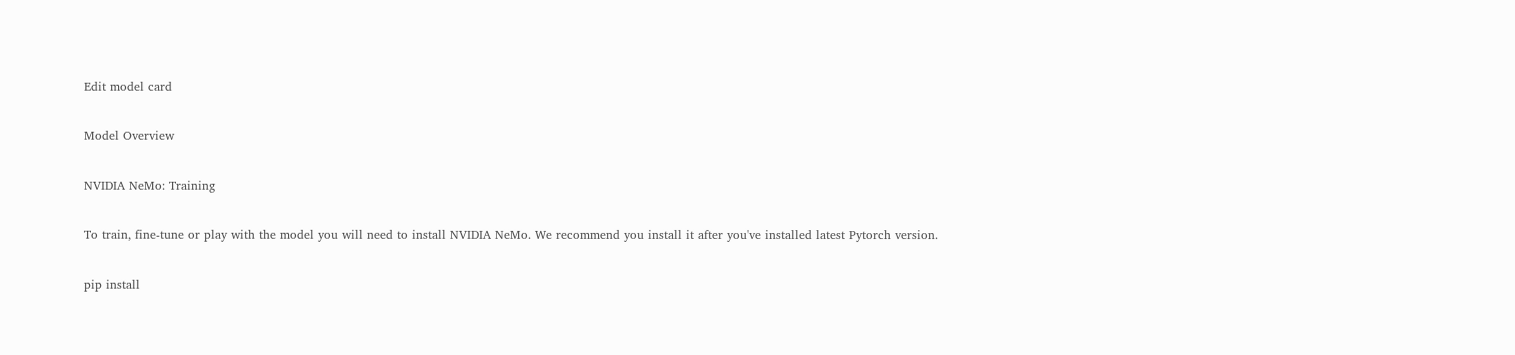Edit model card

Model Overview

NVIDIA NeMo: Training

To train, fine-tune or play with the model you will need to install NVIDIA NeMo. We recommend you install it after you've installed latest Pytorch version.

pip install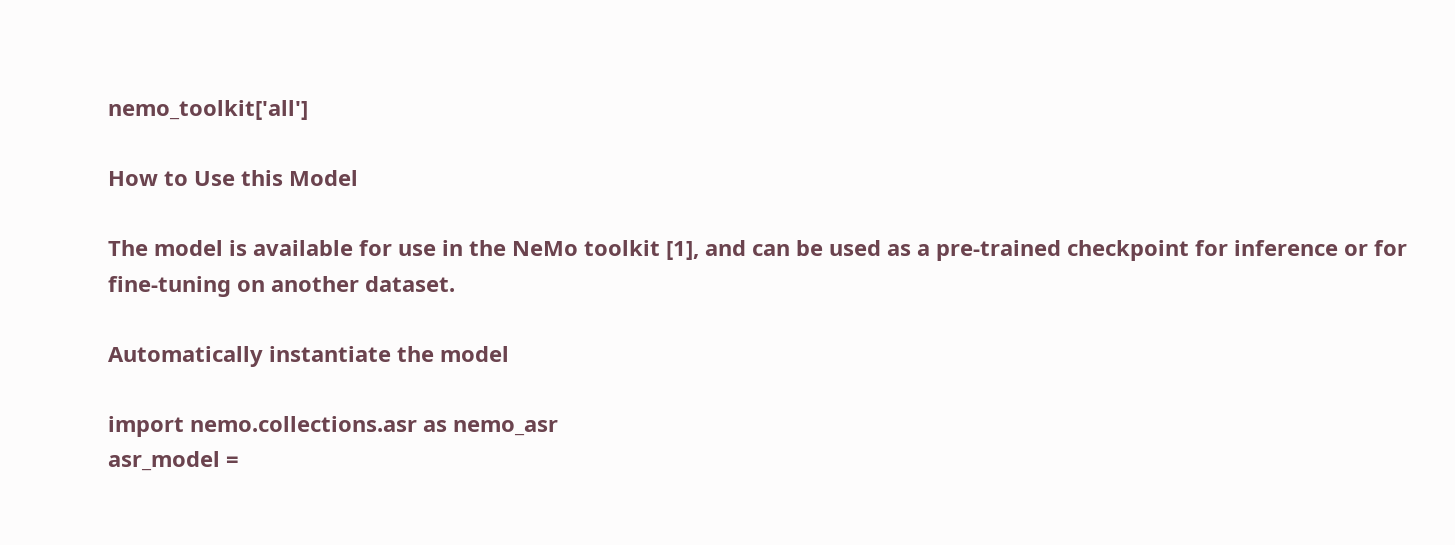nemo_toolkit['all']

How to Use this Model

The model is available for use in the NeMo toolkit [1], and can be used as a pre-trained checkpoint for inference or for fine-tuning on another dataset.

Automatically instantiate the model

import nemo.collections.asr as nemo_asr
asr_model =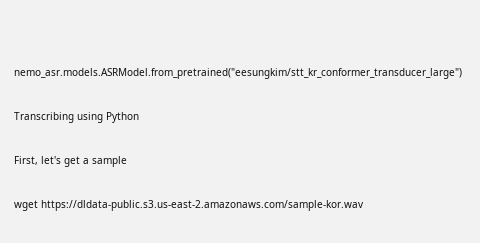nemo_asr.models.ASRModel.from_pretrained("eesungkim/stt_kr_conformer_transducer_large")

Transcribing using Python

First, let's get a sample

wget https://dldata-public.s3.us-east-2.amazonaws.com/sample-kor.wav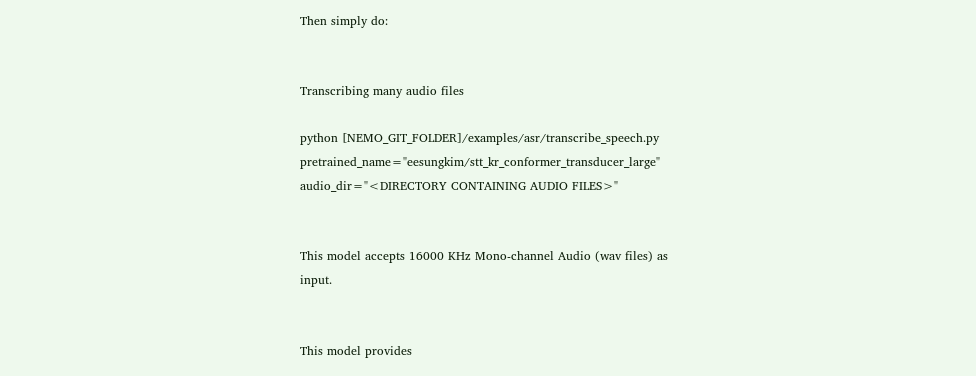Then simply do:


Transcribing many audio files

python [NEMO_GIT_FOLDER]/examples/asr/transcribe_speech.py  pretrained_name="eesungkim/stt_kr_conformer_transducer_large"  audio_dir="<DIRECTORY CONTAINING AUDIO FILES>"


This model accepts 16000 KHz Mono-channel Audio (wav files) as input.


This model provides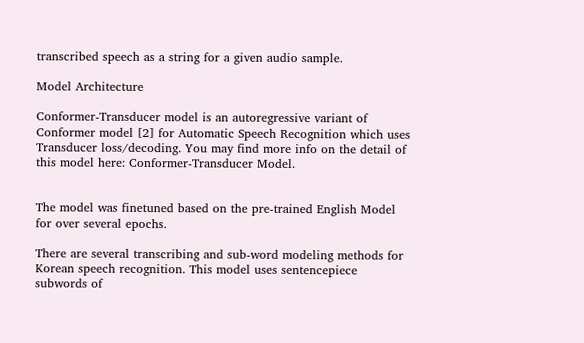transcribed speech as a string for a given audio sample.

Model Architecture

Conformer-Transducer model is an autoregressive variant of Conformer model [2] for Automatic Speech Recognition which uses Transducer loss/decoding. You may find more info on the detail of this model here: Conformer-Transducer Model.


The model was finetuned based on the pre-trained English Model for over several epochs.

There are several transcribing and sub-word modeling methods for Korean speech recognition. This model uses sentencepiece subwords of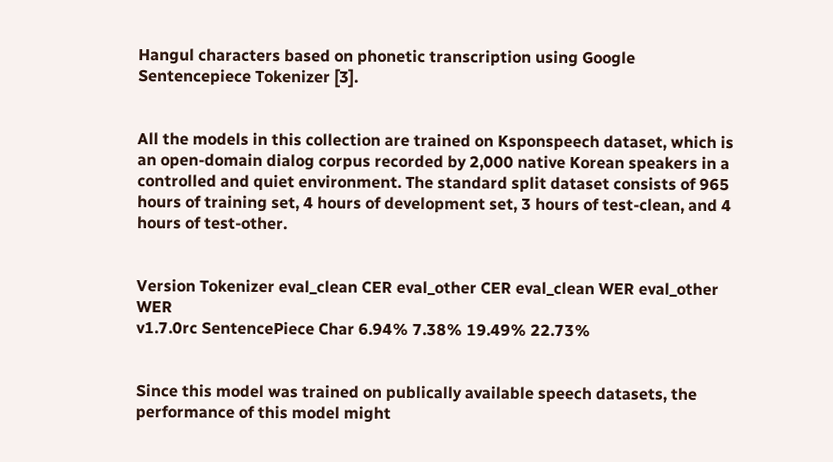Hangul characters based on phonetic transcription using Google Sentencepiece Tokenizer [3].


All the models in this collection are trained on Ksponspeech dataset, which is an open-domain dialog corpus recorded by 2,000 native Korean speakers in a controlled and quiet environment. The standard split dataset consists of 965 hours of training set, 4 hours of development set, 3 hours of test-clean, and 4 hours of test-other.


Version Tokenizer eval_clean CER eval_other CER eval_clean WER eval_other WER
v1.7.0rc SentencePiece Char 6.94% 7.38% 19.49% 22.73%


Since this model was trained on publically available speech datasets, the performance of this model might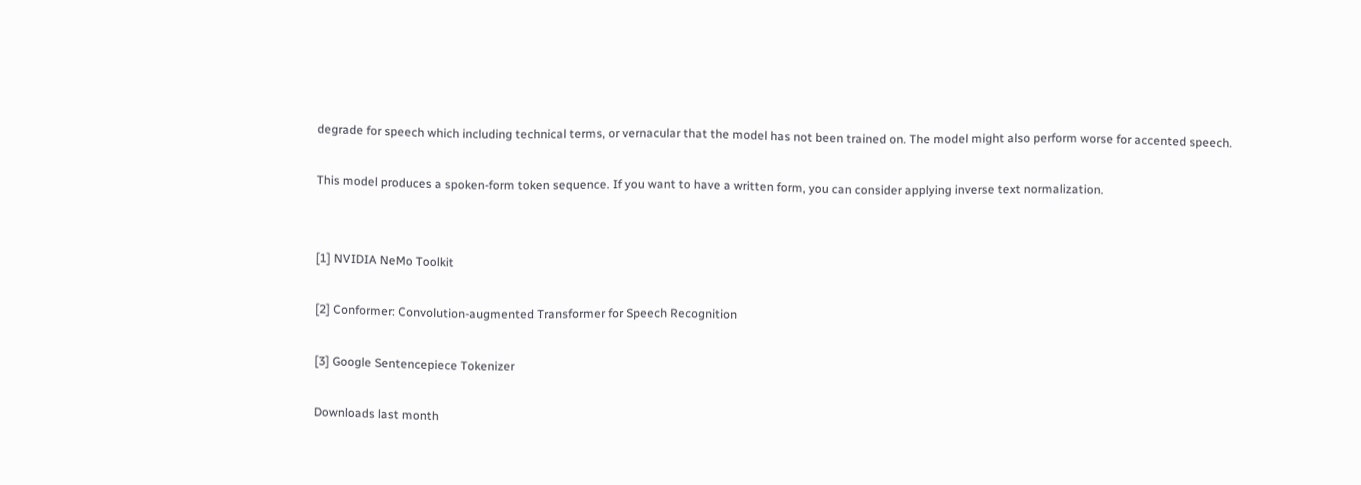degrade for speech which including technical terms, or vernacular that the model has not been trained on. The model might also perform worse for accented speech.

This model produces a spoken-form token sequence. If you want to have a written form, you can consider applying inverse text normalization.


[1] NVIDIA NeMo Toolkit

[2] Conformer: Convolution-augmented Transformer for Speech Recognition

[3] Google Sentencepiece Tokenizer

Downloads last month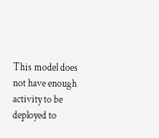This model does not have enough activity to be deployed to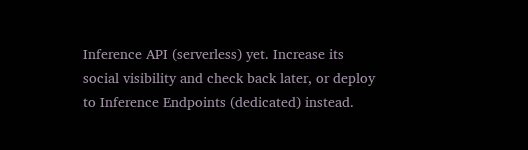Inference API (serverless) yet. Increase its social visibility and check back later, or deploy to Inference Endpoints (dedicated) instead.